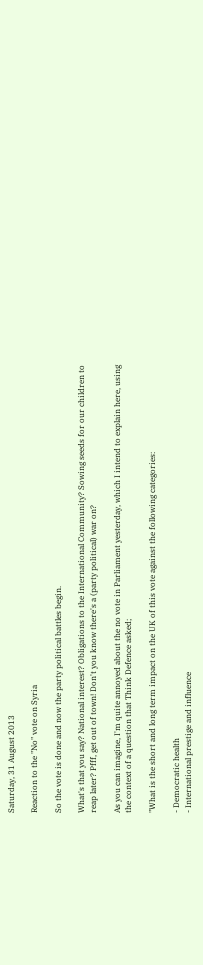Saturday, 31 August 2013

Reaction to the "No" vote on Syria

So the vote is done and now the party political battles begin.

What's that you say? National interest? Obligations to the International Community? Sowing seeds for our children to reap later? Pfff, get out of town! Don't you know there's a (party political) war on?

As you can imagine, I'm quite annoyed about the no vote in Parliament yesterday, which I intend to explain here, using the context of a question that Think Defence asked;

"What is the short and long term impact on the UK of this vote against the following categories:

- Democratic health
- International prestige and influence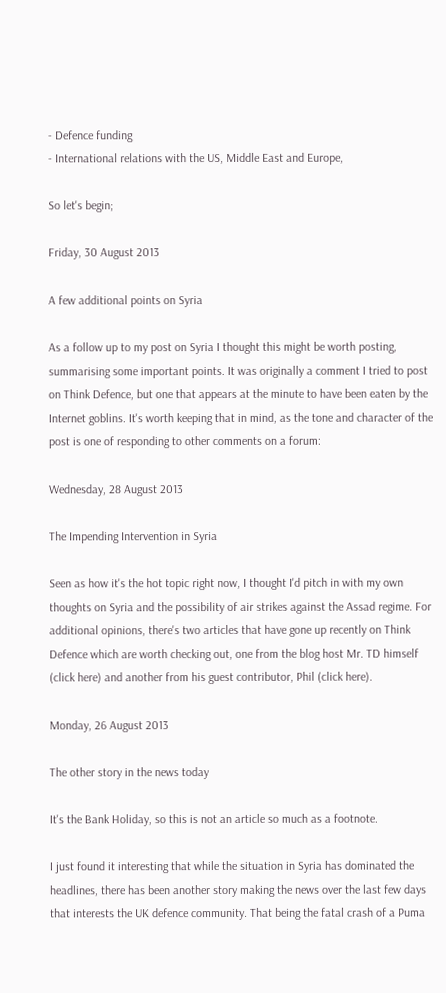- Defence funding
- International relations with the US, Middle East and Europe,

So let's begin;

Friday, 30 August 2013

A few additional points on Syria

As a follow up to my post on Syria I thought this might be worth posting, summarising some important points. It was originally a comment I tried to post on Think Defence, but one that appears at the minute to have been eaten by the Internet goblins. It's worth keeping that in mind, as the tone and character of the post is one of responding to other comments on a forum:

Wednesday, 28 August 2013

The Impending Intervention in Syria

Seen as how it's the hot topic right now, I thought I'd pitch in with my own thoughts on Syria and the possibility of air strikes against the Assad regime. For additional opinions, there's two articles that have gone up recently on Think Defence which are worth checking out, one from the blog host Mr. TD himself (click here) and another from his guest contributor, Phil (click here).

Monday, 26 August 2013

The other story in the news today

It's the Bank Holiday, so this is not an article so much as a footnote.

I just found it interesting that while the situation in Syria has dominated the headlines, there has been another story making the news over the last few days that interests the UK defence community. That being the fatal crash of a Puma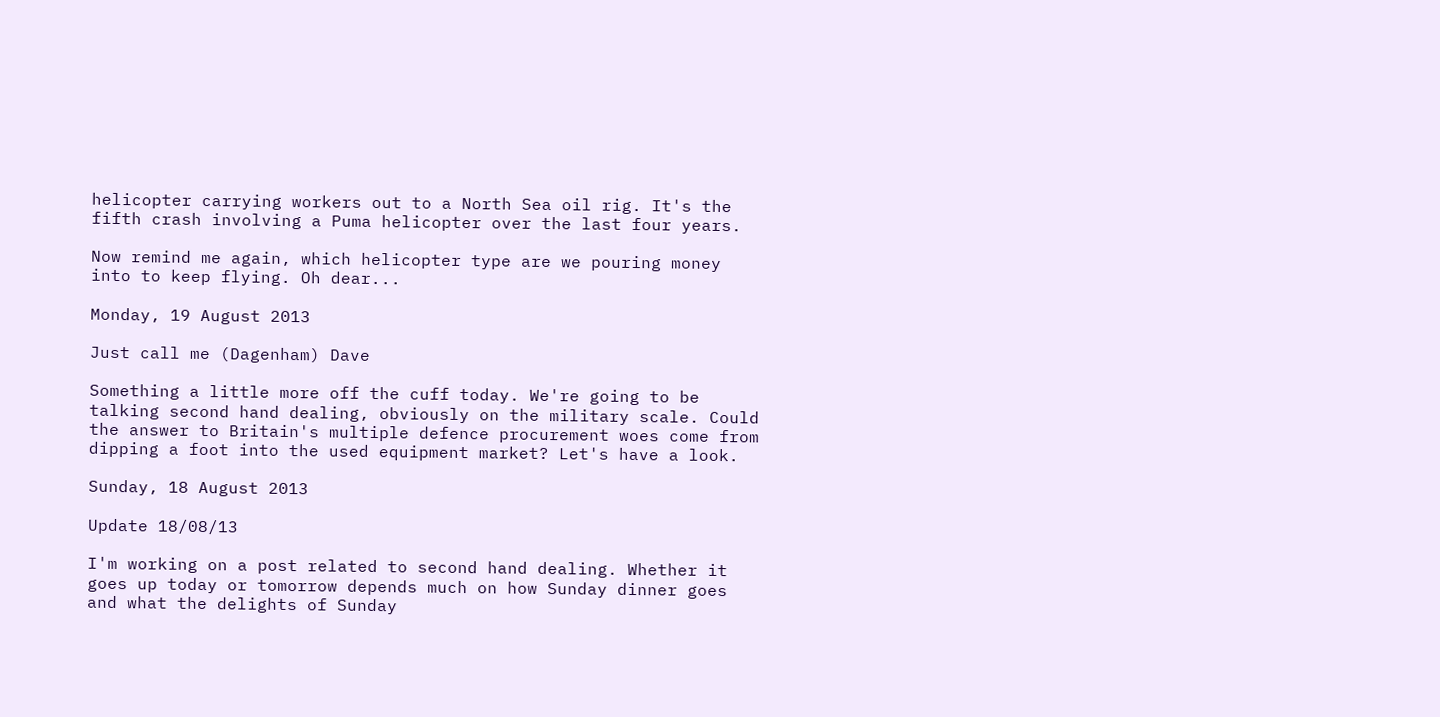helicopter carrying workers out to a North Sea oil rig. It's the fifth crash involving a Puma helicopter over the last four years.

Now remind me again, which helicopter type are we pouring money into to keep flying. Oh dear...

Monday, 19 August 2013

Just call me (Dagenham) Dave

Something a little more off the cuff today. We're going to be talking second hand dealing, obviously on the military scale. Could the answer to Britain's multiple defence procurement woes come from dipping a foot into the used equipment market? Let's have a look.

Sunday, 18 August 2013

Update 18/08/13

I'm working on a post related to second hand dealing. Whether it goes up today or tomorrow depends much on how Sunday dinner goes and what the delights of Sunday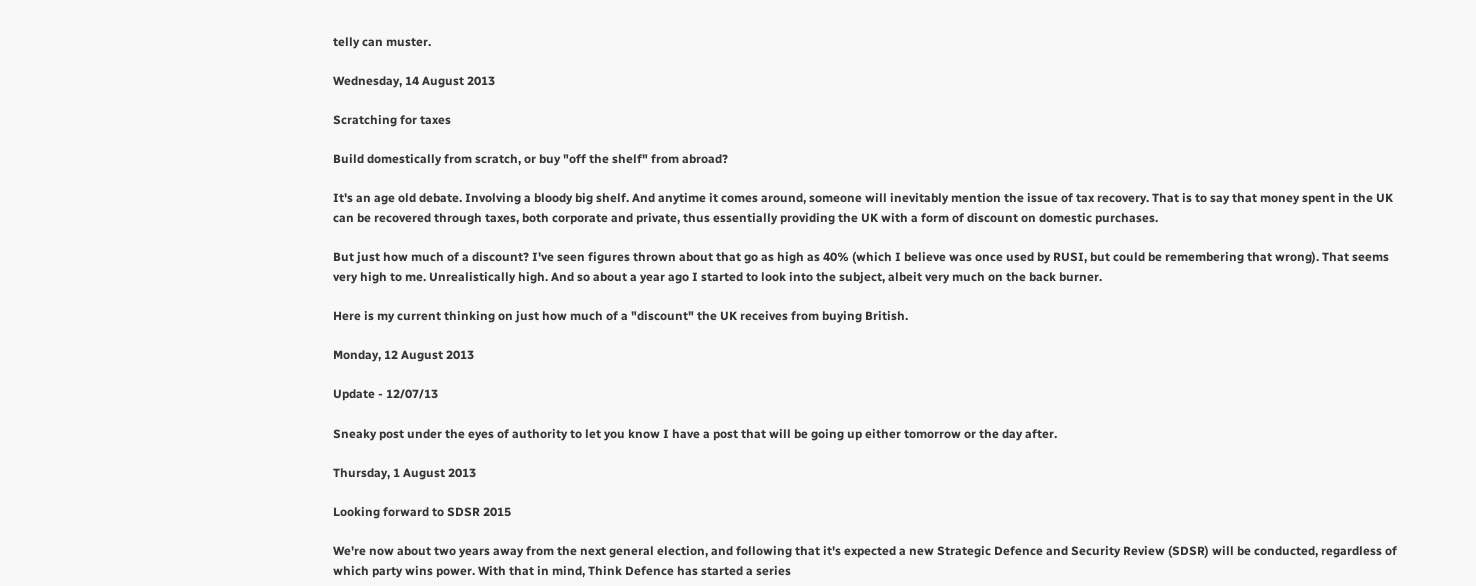telly can muster.

Wednesday, 14 August 2013

Scratching for taxes

Build domestically from scratch, or buy "off the shelf" from abroad?

It's an age old debate. Involving a bloody big shelf. And anytime it comes around, someone will inevitably mention the issue of tax recovery. That is to say that money spent in the UK can be recovered through taxes, both corporate and private, thus essentially providing the UK with a form of discount on domestic purchases.

But just how much of a discount? I've seen figures thrown about that go as high as 40% (which I believe was once used by RUSI, but could be remembering that wrong). That seems very high to me. Unrealistically high. And so about a year ago I started to look into the subject, albeit very much on the back burner.

Here is my current thinking on just how much of a "discount" the UK receives from buying British.

Monday, 12 August 2013

Update - 12/07/13

Sneaky post under the eyes of authority to let you know I have a post that will be going up either tomorrow or the day after.

Thursday, 1 August 2013

Looking forward to SDSR 2015

We're now about two years away from the next general election, and following that it's expected a new Strategic Defence and Security Review (SDSR) will be conducted, regardless of which party wins power. With that in mind, Think Defence has started a series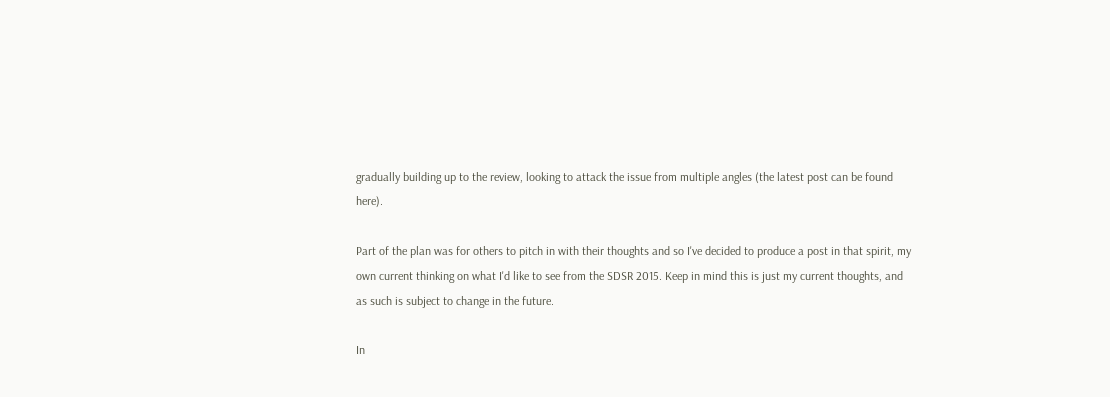gradually building up to the review, looking to attack the issue from multiple angles (the latest post can be found here).

Part of the plan was for others to pitch in with their thoughts and so I've decided to produce a post in that spirit, my own current thinking on what I'd like to see from the SDSR 2015. Keep in mind this is just my current thoughts, and as such is subject to change in the future.

In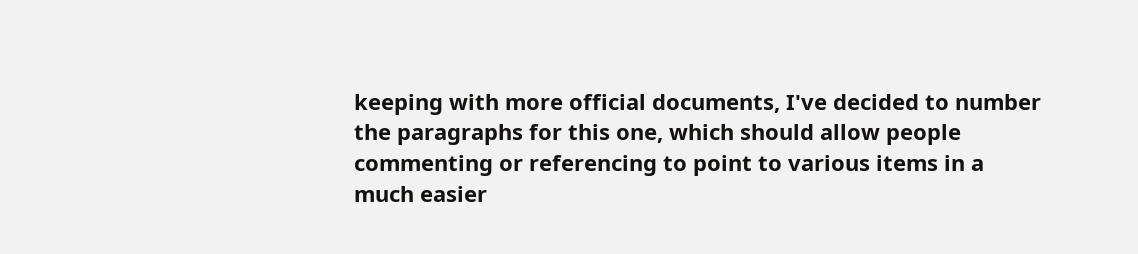keeping with more official documents, I've decided to number the paragraphs for this one, which should allow people commenting or referencing to point to various items in a much easier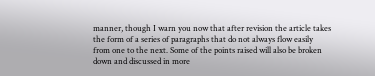manner, though I warn you now that after revision the article takes the form of a series of paragraphs that do not always flow easily from one to the next. Some of the points raised will also be broken down and discussed in more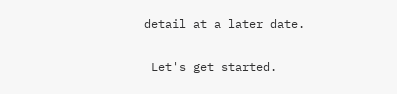detail at a later date.

 Let's get started.